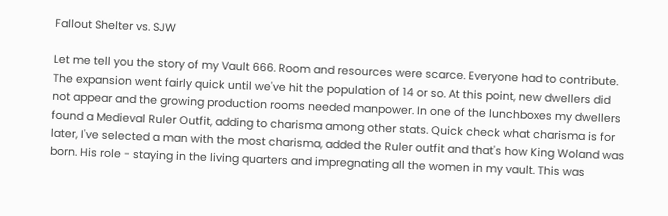Fallout Shelter vs. SJW

Let me tell you the story of my Vault 666. Room and resources were scarce. Everyone had to contribute. The expansion went fairly quick until we've hit the population of 14 or so. At this point, new dwellers did not appear and the growing production rooms needed manpower. In one of the lunchboxes my dwellers found a Medieval Ruler Outfit, adding to charisma among other stats. Quick check what charisma is for later, I've selected a man with the most charisma, added the Ruler outfit and that's how King Woland was born. His role - staying in the living quarters and impregnating all the women in my vault. This was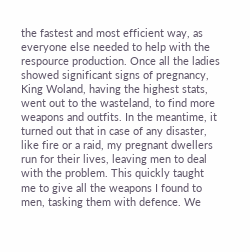the fastest and most efficient way, as everyone else needed to help with the respource production. Once all the ladies showed significant signs of pregnancy, King Woland, having the highest stats, went out to the wasteland, to find more weapons and outfits. In the meantime, it turned out that in case of any disaster, like fire or a raid, my pregnant dwellers run for their lives, leaving men to deal with the problem. This quickly taught me to give all the weapons I found to men, tasking them with defence. We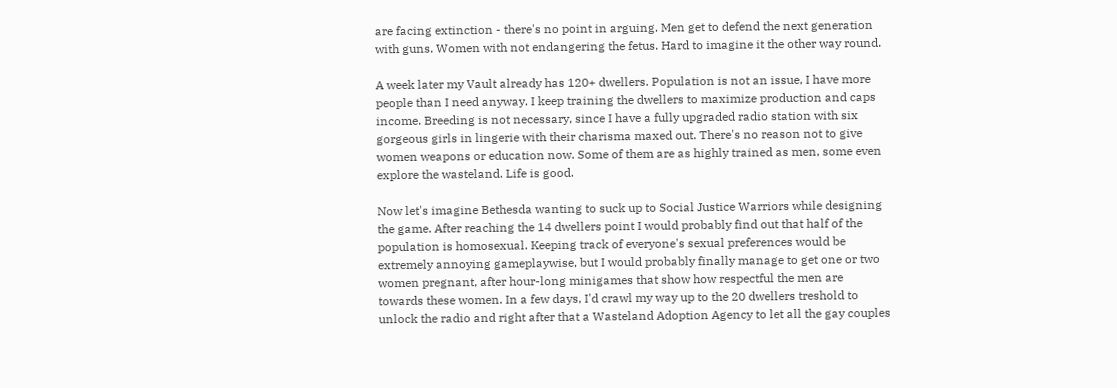are facing extinction - there's no point in arguing. Men get to defend the next generation with guns. Women with not endangering the fetus. Hard to imagine it the other way round.

A week later my Vault already has 120+ dwellers. Population is not an issue, I have more people than I need anyway. I keep training the dwellers to maximize production and caps income. Breeding is not necessary, since I have a fully upgraded radio station with six gorgeous girls in lingerie with their charisma maxed out. There's no reason not to give women weapons or education now. Some of them are as highly trained as men, some even explore the wasteland. Life is good.

Now let's imagine Bethesda wanting to suck up to Social Justice Warriors while designing the game. After reaching the 14 dwellers point I would probably find out that half of the population is homosexual. Keeping track of everyone's sexual preferences would be extremely annoying gameplaywise, but I would probably finally manage to get one or two women pregnant, after hour-long minigames that show how respectful the men are towards these women. In a few days, I'd crawl my way up to the 20 dwellers treshold to unlock the radio and right after that a Wasteland Adoption Agency to let all the gay couples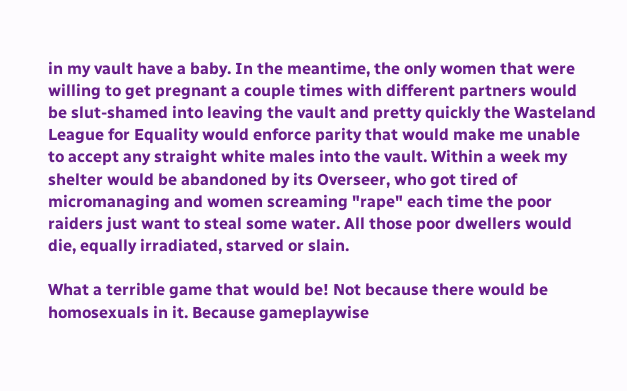in my vault have a baby. In the meantime, the only women that were willing to get pregnant a couple times with different partners would be slut-shamed into leaving the vault and pretty quickly the Wasteland League for Equality would enforce parity that would make me unable to accept any straight white males into the vault. Within a week my shelter would be abandoned by its Overseer, who got tired of micromanaging and women screaming "rape" each time the poor raiders just want to steal some water. All those poor dwellers would die, equally irradiated, starved or slain.

What a terrible game that would be! Not because there would be homosexuals in it. Because gameplaywise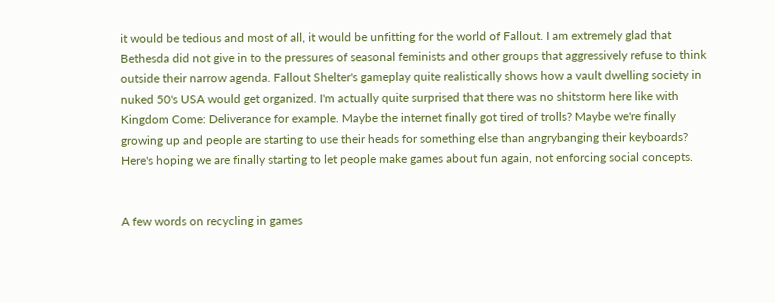it would be tedious and most of all, it would be unfitting for the world of Fallout. I am extremely glad that Bethesda did not give in to the pressures of seasonal feminists and other groups that aggressively refuse to think outside their narrow agenda. Fallout Shelter's gameplay quite realistically shows how a vault dwelling society in nuked 50's USA would get organized. I'm actually quite surprised that there was no shitstorm here like with Kingdom Come: Deliverance for example. Maybe the internet finally got tired of trolls? Maybe we're finally growing up and people are starting to use their heads for something else than angrybanging their keyboards? Here's hoping we are finally starting to let people make games about fun again, not enforcing social concepts.


A few words on recycling in games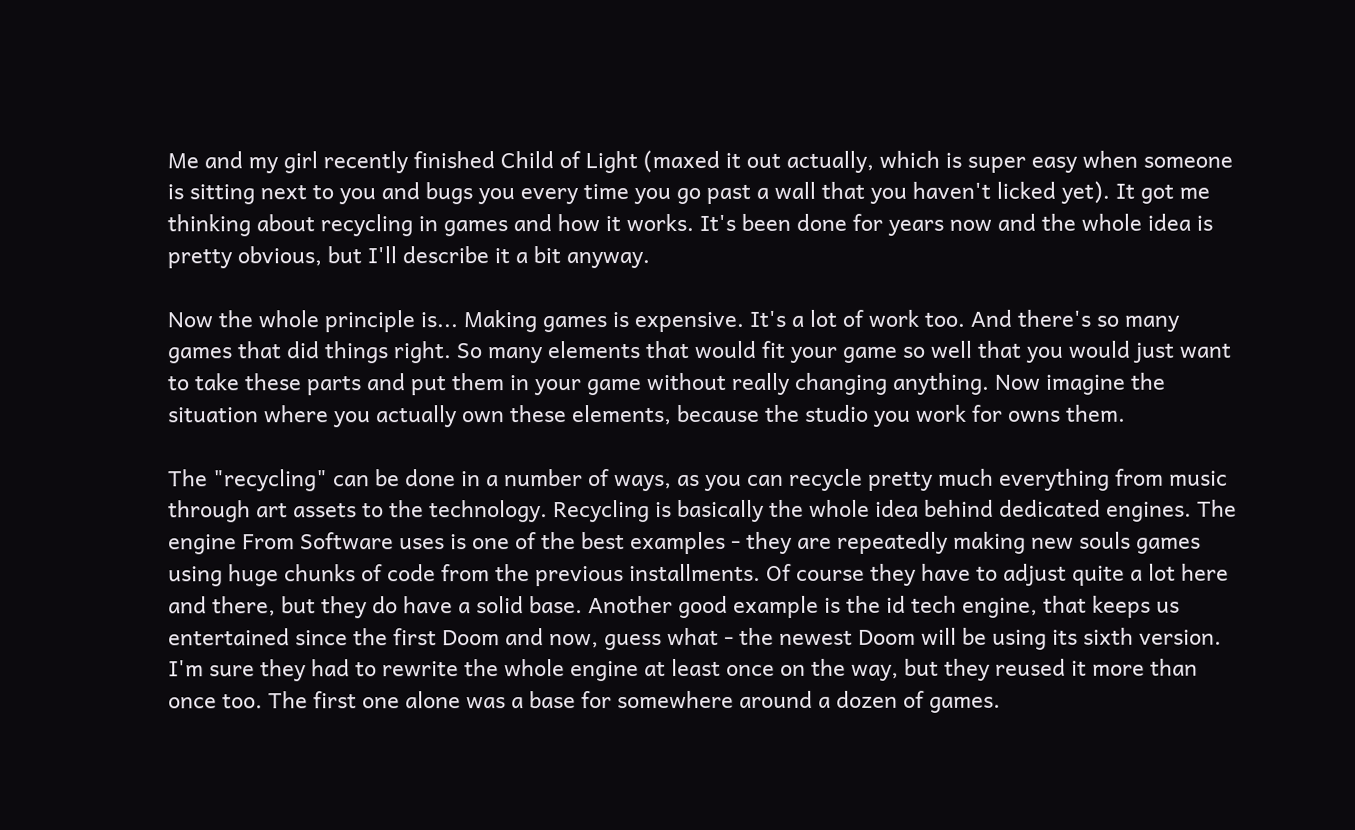Me and my girl recently finished Child of Light (maxed it out actually, which is super easy when someone is sitting next to you and bugs you every time you go past a wall that you haven't licked yet). It got me thinking about recycling in games and how it works. It's been done for years now and the whole idea is pretty obvious, but I'll describe it a bit anyway.

Now the whole principle is... Making games is expensive. It's a lot of work too. And there's so many games that did things right. So many elements that would fit your game so well that you would just want to take these parts and put them in your game without really changing anything. Now imagine the situation where you actually own these elements, because the studio you work for owns them.

The "recycling" can be done in a number of ways, as you can recycle pretty much everything from music through art assets to the technology. Recycling is basically the whole idea behind dedicated engines. The engine From Software uses is one of the best examples - they are repeatedly making new souls games using huge chunks of code from the previous installments. Of course they have to adjust quite a lot here and there, but they do have a solid base. Another good example is the id tech engine, that keeps us entertained since the first Doom and now, guess what - the newest Doom will be using its sixth version. I'm sure they had to rewrite the whole engine at least once on the way, but they reused it more than once too. The first one alone was a base for somewhere around a dozen of games.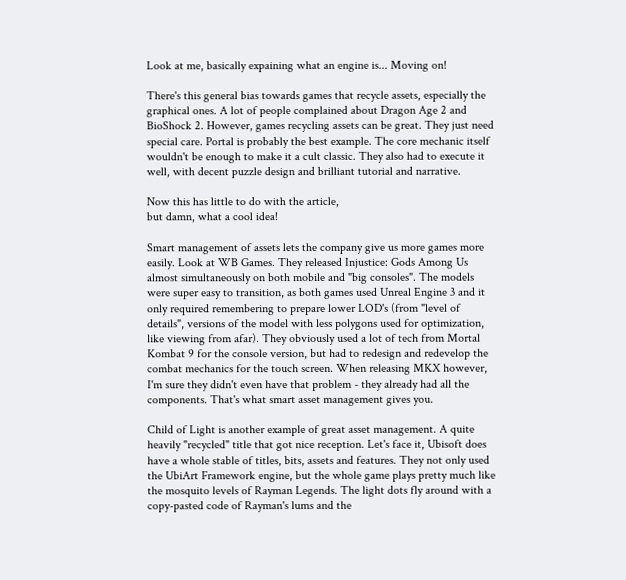Look at me, basically expaining what an engine is... Moving on!

There's this general bias towards games that recycle assets, especially the graphical ones. A lot of people complained about Dragon Age 2 and BioShock 2. However, games recycling assets can be great. They just need special care. Portal is probably the best example. The core mechanic itself wouldn't be enough to make it a cult classic. They also had to execute it well, with decent puzzle design and brilliant tutorial and narrative.

Now this has little to do with the article,
but damn, what a cool idea!

Smart management of assets lets the company give us more games more easily. Look at WB Games. They released Injustice: Gods Among Us almost simultaneously on both mobile and "big consoles". The models were super easy to transition, as both games used Unreal Engine 3 and it only required remembering to prepare lower LOD's (from "level of details", versions of the model with less polygons used for optimization, like viewing from afar). They obviously used a lot of tech from Mortal Kombat 9 for the console version, but had to redesign and redevelop the combat mechanics for the touch screen. When releasing MKX however, I'm sure they didn't even have that problem - they already had all the components. That's what smart asset management gives you.

Child of Light is another example of great asset management. A quite heavily "recycled" title that got nice reception. Let's face it, Ubisoft does have a whole stable of titles, bits, assets and features. They not only used the UbiArt Framework engine, but the whole game plays pretty much like the mosquito levels of Rayman Legends. The light dots fly around with a copy-pasted code of Rayman's lums and the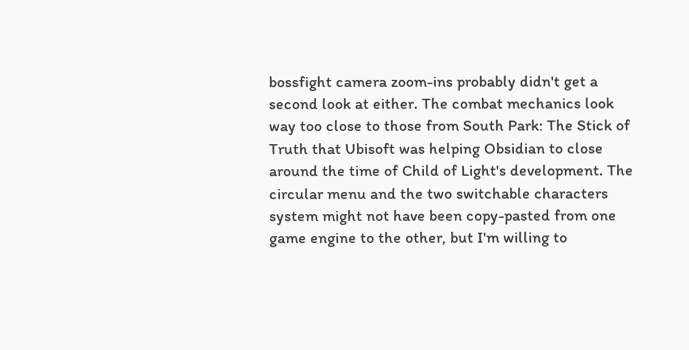bossfight camera zoom-ins probably didn't get a second look at either. The combat mechanics look way too close to those from South Park: The Stick of Truth that Ubisoft was helping Obsidian to close around the time of Child of Light's development. The circular menu and the two switchable characters system might not have been copy-pasted from one game engine to the other, but I'm willing to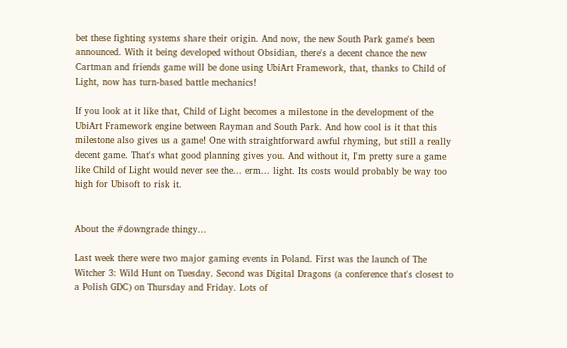bet these fighting systems share their origin. And now, the new South Park game's been announced. With it being developed without Obsidian, there's a decent chance the new Cartman and friends game will be done using UbiArt Framework, that, thanks to Child of Light, now has turn-based battle mechanics!

If you look at it like that, Child of Light becomes a milestone in the development of the UbiArt Framework engine between Rayman and South Park. And how cool is it that this milestone also gives us a game! One with straightforward awful rhyming, but still a really decent game. That's what good planning gives you. And without it, I'm pretty sure a game like Child of Light would never see the... erm... light. Its costs would probably be way too high for Ubisoft to risk it.


About the #downgrade thingy...

Last week there were two major gaming events in Poland. First was the launch of The Witcher 3: Wild Hunt on Tuesday. Second was Digital Dragons (a conference that's closest to a Polish GDC) on Thursday and Friday. Lots of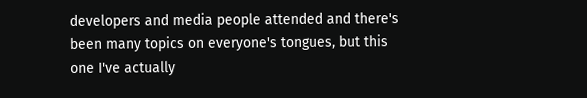developers and media people attended and there's been many topics on everyone's tongues, but this one I've actually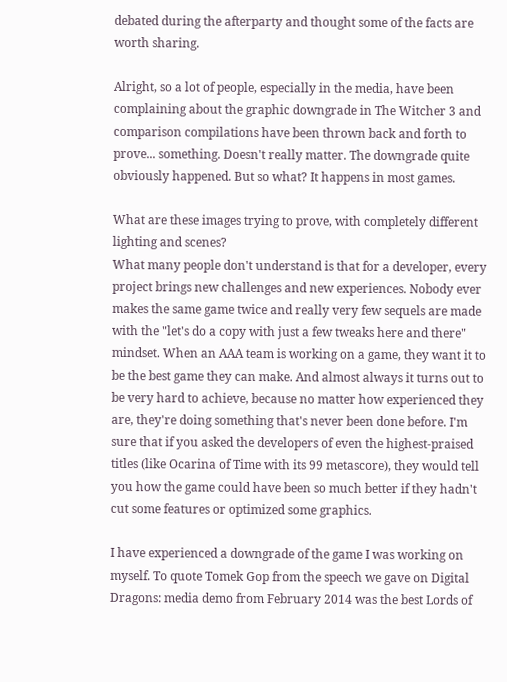debated during the afterparty and thought some of the facts are worth sharing.

Alright, so a lot of people, especially in the media, have been complaining about the graphic downgrade in The Witcher 3 and comparison compilations have been thrown back and forth to prove... something. Doesn't really matter. The downgrade quite obviously happened. But so what? It happens in most games.

What are these images trying to prove, with completely different lighting and scenes?
What many people don't understand is that for a developer, every project brings new challenges and new experiences. Nobody ever makes the same game twice and really very few sequels are made with the "let's do a copy with just a few tweaks here and there" mindset. When an AAA team is working on a game, they want it to be the best game they can make. And almost always it turns out to be very hard to achieve, because no matter how experienced they are, they're doing something that's never been done before. I'm sure that if you asked the developers of even the highest-praised titles (like Ocarina of Time with its 99 metascore), they would tell you how the game could have been so much better if they hadn't cut some features or optimized some graphics.

I have experienced a downgrade of the game I was working on myself. To quote Tomek Gop from the speech we gave on Digital Dragons: media demo from February 2014 was the best Lords of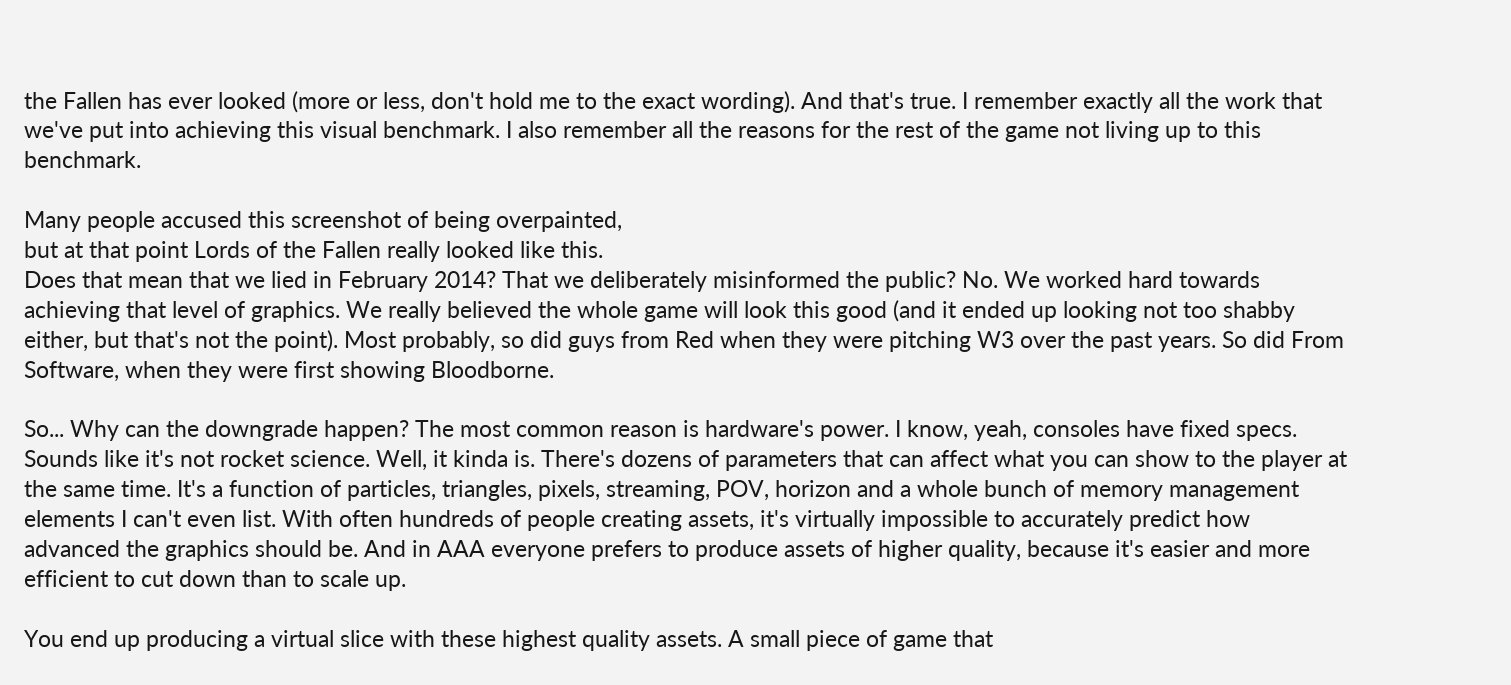the Fallen has ever looked (more or less, don't hold me to the exact wording). And that's true. I remember exactly all the work that we've put into achieving this visual benchmark. I also remember all the reasons for the rest of the game not living up to this benchmark.

Many people accused this screenshot of being overpainted,
but at that point Lords of the Fallen really looked like this.
Does that mean that we lied in February 2014? That we deliberately misinformed the public? No. We worked hard towards achieving that level of graphics. We really believed the whole game will look this good (and it ended up looking not too shabby either, but that's not the point). Most probably, so did guys from Red when they were pitching W3 over the past years. So did From Software, when they were first showing Bloodborne.

So... Why can the downgrade happen? The most common reason is hardware's power. I know, yeah, consoles have fixed specs. Sounds like it's not rocket science. Well, it kinda is. There's dozens of parameters that can affect what you can show to the player at the same time. It's a function of particles, triangles, pixels, streaming, POV, horizon and a whole bunch of memory management elements I can't even list. With often hundreds of people creating assets, it's virtually impossible to accurately predict how advanced the graphics should be. And in AAA everyone prefers to produce assets of higher quality, because it's easier and more efficient to cut down than to scale up.

You end up producing a virtual slice with these highest quality assets. A small piece of game that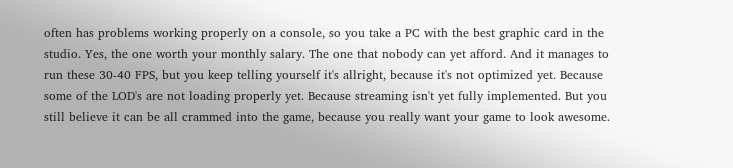often has problems working properly on a console, so you take a PC with the best graphic card in the studio. Yes, the one worth your monthly salary. The one that nobody can yet afford. And it manages to run these 30-40 FPS, but you keep telling yourself it's allright, because it's not optimized yet. Because some of the LOD's are not loading properly yet. Because streaming isn't yet fully implemented. But you still believe it can be all crammed into the game, because you really want your game to look awesome.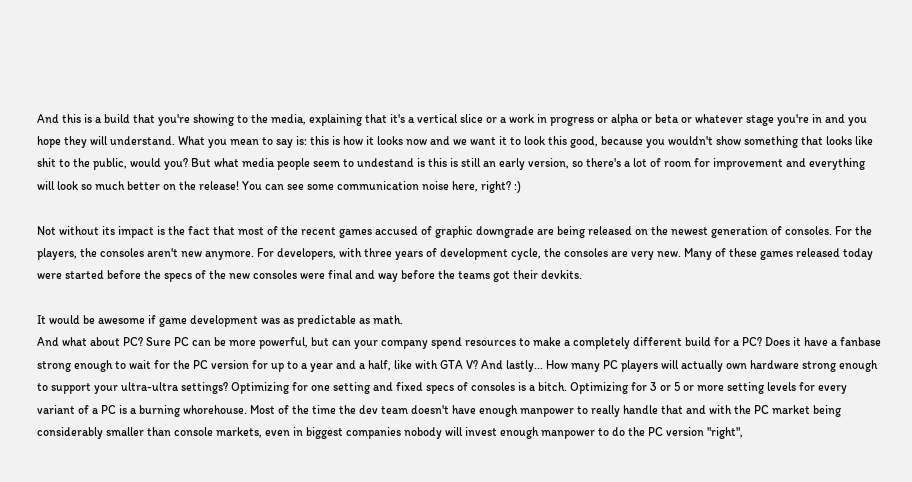And this is a build that you're showing to the media, explaining that it's a vertical slice or a work in progress or alpha or beta or whatever stage you're in and you hope they will understand. What you mean to say is: this is how it looks now and we want it to look this good, because you wouldn't show something that looks like shit to the public, would you? But what media people seem to undestand is this is still an early version, so there's a lot of room for improvement and everything will look so much better on the release! You can see some communication noise here, right? :)

Not without its impact is the fact that most of the recent games accused of graphic downgrade are being released on the newest generation of consoles. For the players, the consoles aren't new anymore. For developers, with three years of development cycle, the consoles are very new. Many of these games released today were started before the specs of the new consoles were final and way before the teams got their devkits.

It would be awesome if game development was as predictable as math.
And what about PC? Sure PC can be more powerful, but can your company spend resources to make a completely different build for a PC? Does it have a fanbase strong enough to wait for the PC version for up to a year and a half, like with GTA V? And lastly... How many PC players will actually own hardware strong enough to support your ultra-ultra settings? Optimizing for one setting and fixed specs of consoles is a bitch. Optimizing for 3 or 5 or more setting levels for every variant of a PC is a burning whorehouse. Most of the time the dev team doesn't have enough manpower to really handle that and with the PC market being considerably smaller than console markets, even in biggest companies nobody will invest enough manpower to do the PC version "right",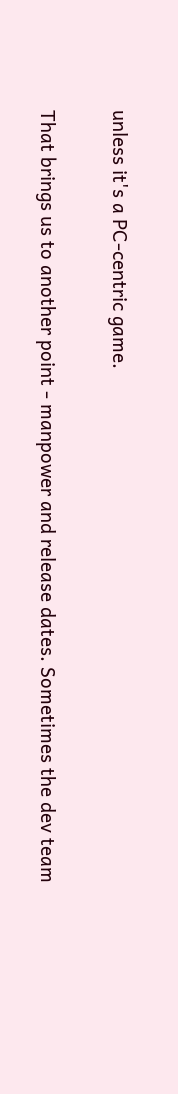unless it's a PC-centric game.

That brings us to another point - manpower and release dates. Sometimes the dev team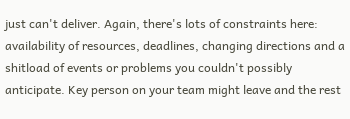just can't deliver. Again, there's lots of constraints here: availability of resources, deadlines, changing directions and a shitload of events or problems you couldn't possibly anticipate. Key person on your team might leave and the rest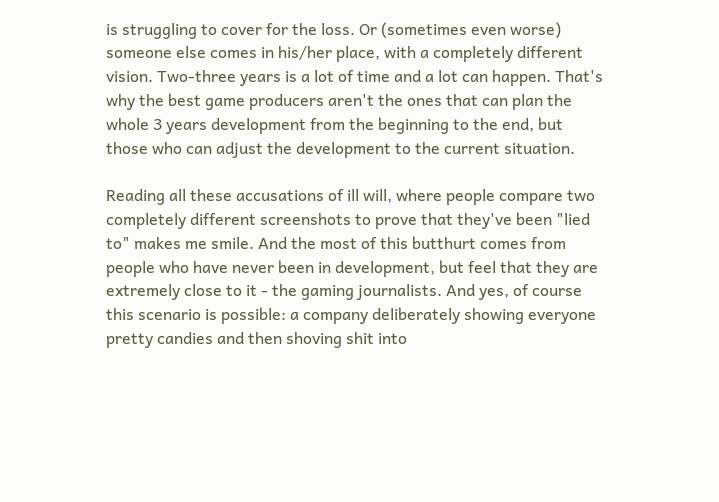is struggling to cover for the loss. Or (sometimes even worse) someone else comes in his/her place, with a completely different vision. Two-three years is a lot of time and a lot can happen. That's why the best game producers aren't the ones that can plan the whole 3 years development from the beginning to the end, but those who can adjust the development to the current situation.

Reading all these accusations of ill will, where people compare two completely different screenshots to prove that they've been "lied to" makes me smile. And the most of this butthurt comes from people who have never been in development, but feel that they are extremely close to it - the gaming journalists. And yes, of course this scenario is possible: a company deliberately showing everyone pretty candies and then shoving shit into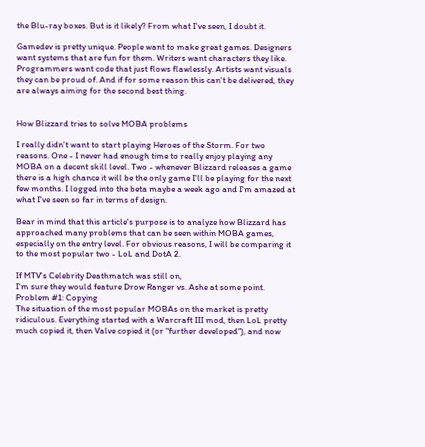the Blu-ray boxes. But is it likely? From what I've seen, I doubt it.

Gamedev is pretty unique. People want to make great games. Designers want systems that are fun for them. Writers want characters they like. Programmers want code that just flows flawlessly. Artists want visuals they can be proud of. And if for some reason this can't be delivered, they are always aiming for the second best thing.


How Blizzard tries to solve MOBA problems

I really didn't want to start playing Heroes of the Storm. For two reasons. One - I never had enough time to really enjoy playing any MOBA on a decent skill level. Two - whenever Blizzard releases a game there is a high chance it will be the only game I'll be playing for the next few months. I logged into the beta maybe a week ago and I'm amazed at what I've seen so far in terms of design.

Bear in mind that this article's purpose is to analyze how Blizzard has approached many problems that can be seen within MOBA games, especially on the entry level. For obvious reasons, I will be comparing it to the most popular two - LoL and DotA 2.

If MTV's Celebrity Deathmatch was still on,
I'm sure they would feature Drow Ranger vs. Ashe at some point.
Problem #1: Copying
The situation of the most popular MOBAs on the market is pretty ridiculous. Everything started with a Warcraft III mod, then LoL pretty much copied it, then Valve copied it (or "further developed"), and now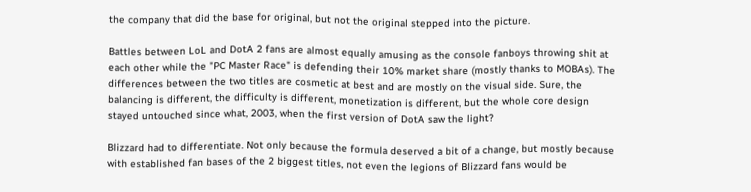the company that did the base for original, but not the original stepped into the picture.

Battles between LoL and DotA 2 fans are almost equally amusing as the console fanboys throwing shit at each other while the "PC Master Race" is defending their 10% market share (mostly thanks to MOBAs). The differences between the two titles are cosmetic at best and are mostly on the visual side. Sure, the balancing is different, the difficulty is different, monetization is different, but the whole core design stayed untouched since what, 2003, when the first version of DotA saw the light?

Blizzard had to differentiate. Not only because the formula deserved a bit of a change, but mostly because with established fan bases of the 2 biggest titles, not even the legions of Blizzard fans would be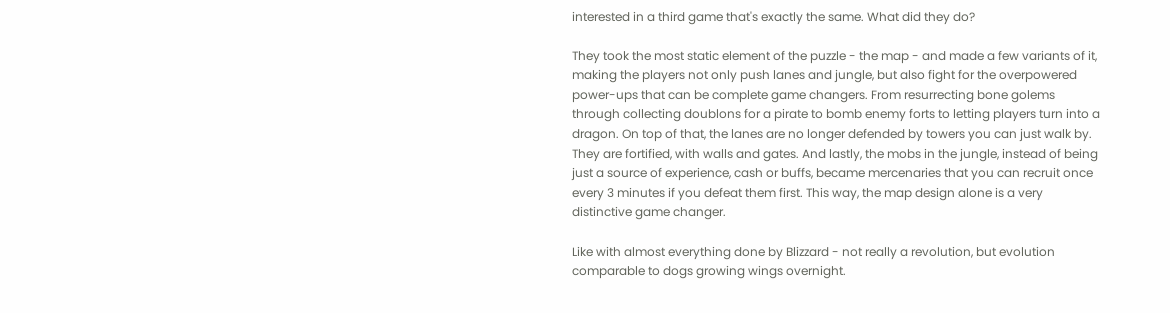interested in a third game that's exactly the same. What did they do?

They took the most static element of the puzzle - the map - and made a few variants of it, making the players not only push lanes and jungle, but also fight for the overpowered power-ups that can be complete game changers. From resurrecting bone golems through collecting doublons for a pirate to bomb enemy forts to letting players turn into a dragon. On top of that, the lanes are no longer defended by towers you can just walk by. They are fortified, with walls and gates. And lastly, the mobs in the jungle, instead of being just a source of experience, cash or buffs, became mercenaries that you can recruit once every 3 minutes if you defeat them first. This way, the map design alone is a very distinctive game changer.

Like with almost everything done by Blizzard - not really a revolution, but evolution comparable to dogs growing wings overnight.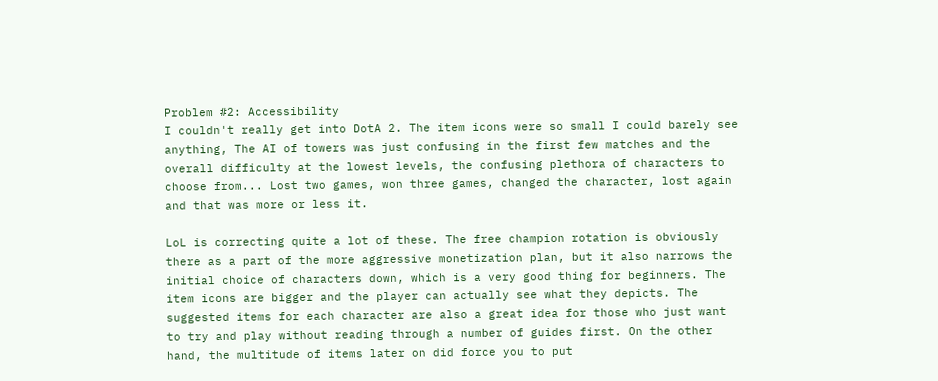Problem #2: Accessibility
I couldn't really get into DotA 2. The item icons were so small I could barely see anything, The AI of towers was just confusing in the first few matches and the overall difficulty at the lowest levels, the confusing plethora of characters to choose from... Lost two games, won three games, changed the character, lost again and that was more or less it.

LoL is correcting quite a lot of these. The free champion rotation is obviously there as a part of the more aggressive monetization plan, but it also narrows the initial choice of characters down, which is a very good thing for beginners. The item icons are bigger and the player can actually see what they depicts. The suggested items for each character are also a great idea for those who just want to try and play without reading through a number of guides first. On the other hand, the multitude of items later on did force you to put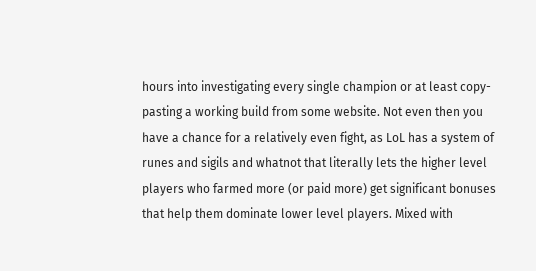hours into investigating every single champion or at least copy-pasting a working build from some website. Not even then you have a chance for a relatively even fight, as LoL has a system of runes and sigils and whatnot that literally lets the higher level players who farmed more (or paid more) get significant bonuses that help them dominate lower level players. Mixed with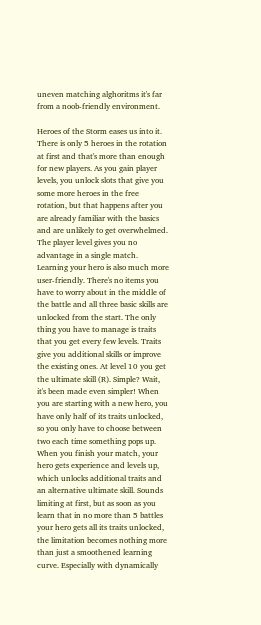uneven matching alghoritms it's far from a noob-friendly environment.

Heroes of the Storm eases us into it. There is only 5 heroes in the rotation at first and that's more than enough for new players. As you gain player levels, you unlock slots that give you some more heroes in the free rotation, but that happens after you are already familiar with the basics and are unlikely to get overwhelmed. The player level gives you no advantage in a single match. Learning your hero is also much more user-friendly. There's no items you have to worry about in the middle of the battle and all three basic skills are unlocked from the start. The only thing you have to manage is traits that you get every few levels. Traits give you additional skills or improve the existing ones. At level 10 you get the ultimate skill (R). Simple? Wait, it's been made even simpler! When you are starting with a new hero, you have only half of its traits unlocked, so you only have to choose between two each time something pops up. When you finish your match, your hero gets experience and levels up, which unlocks additional traits and an alternative ultimate skill. Sounds limiting at first, but as soon as you learn that in no more than 5 battles your hero gets all its traits unlocked, the limitation becomes nothing more than just a smoothened learning curve. Especially with dynamically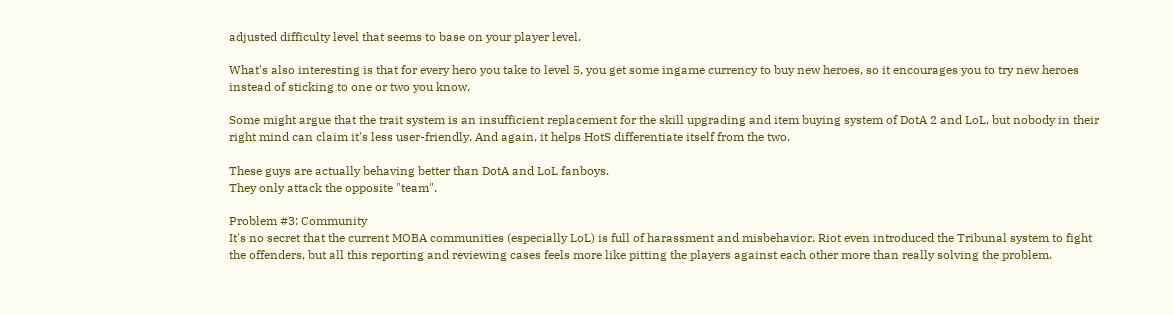adjusted difficulty level that seems to base on your player level.

What's also interesting is that for every hero you take to level 5, you get some ingame currency to buy new heroes, so it encourages you to try new heroes instead of sticking to one or two you know.

Some might argue that the trait system is an insufficient replacement for the skill upgrading and item buying system of DotA 2 and LoL, but nobody in their right mind can claim it's less user-friendly. And again, it helps HotS differentiate itself from the two.

These guys are actually behaving better than DotA and LoL fanboys.
They only attack the opposite "team".

Problem #3: Community
It's no secret that the current MOBA communities (especially LoL) is full of harassment and misbehavior. Riot even introduced the Tribunal system to fight the offenders, but all this reporting and reviewing cases feels more like pitting the players against each other more than really solving the problem.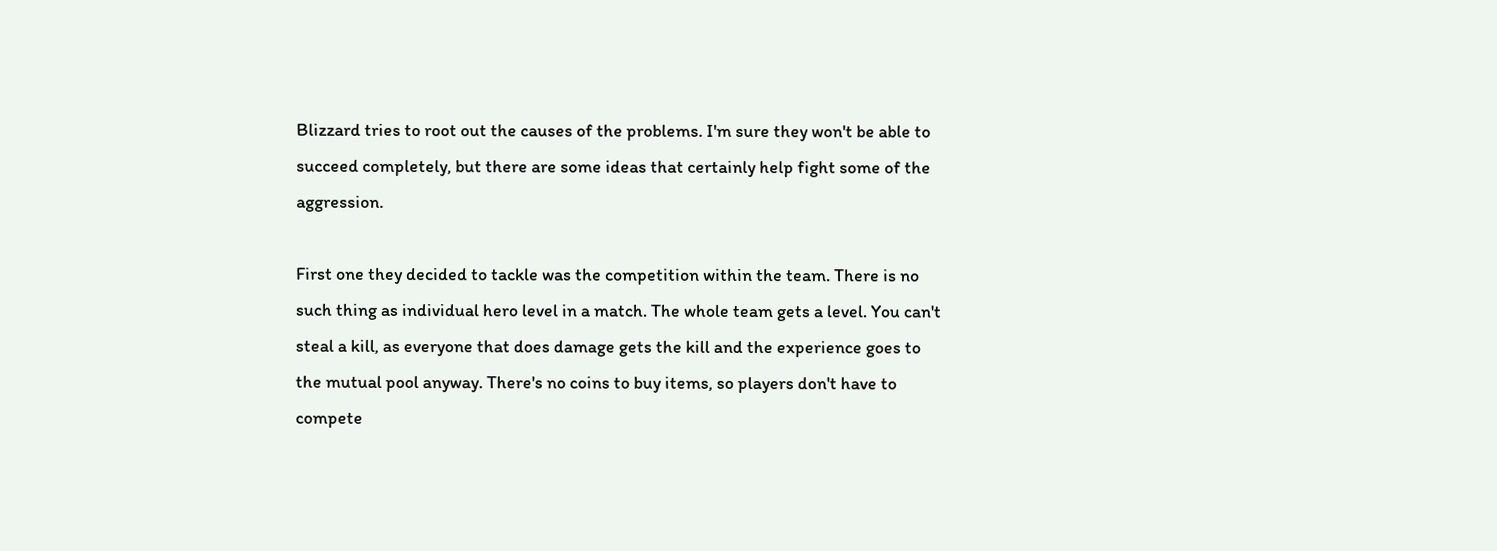Blizzard tries to root out the causes of the problems. I'm sure they won't be able to succeed completely, but there are some ideas that certainly help fight some of the aggression.

First one they decided to tackle was the competition within the team. There is no such thing as individual hero level in a match. The whole team gets a level. You can't steal a kill, as everyone that does damage gets the kill and the experience goes to the mutual pool anyway. There's no coins to buy items, so players don't have to compete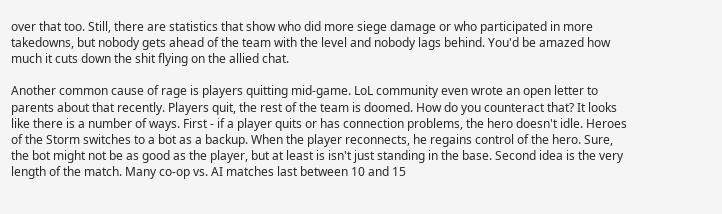over that too. Still, there are statistics that show who did more siege damage or who participated in more takedowns, but nobody gets ahead of the team with the level and nobody lags behind. You'd be amazed how much it cuts down the shit flying on the allied chat.

Another common cause of rage is players quitting mid-game. LoL community even wrote an open letter to parents about that recently. Players quit, the rest of the team is doomed. How do you counteract that? It looks like there is a number of ways. First - if a player quits or has connection problems, the hero doesn't idle. Heroes of the Storm switches to a bot as a backup. When the player reconnects, he regains control of the hero. Sure, the bot might not be as good as the player, but at least is isn't just standing in the base. Second idea is the very length of the match. Many co-op vs. AI matches last between 10 and 15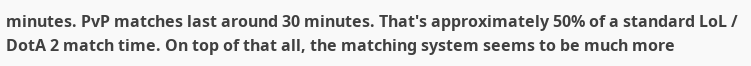minutes. PvP matches last around 30 minutes. That's approximately 50% of a standard LoL / DotA 2 match time. On top of that all, the matching system seems to be much more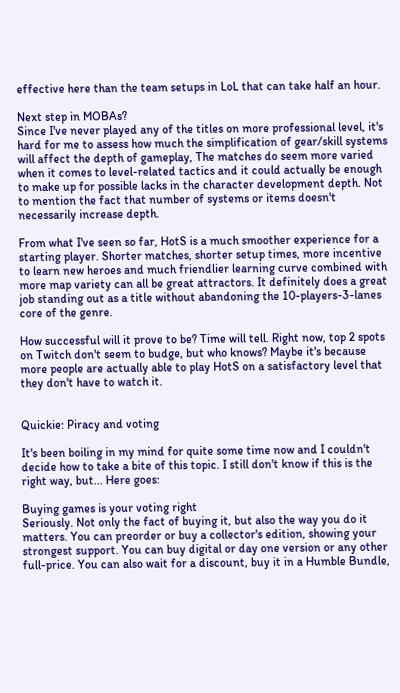effective here than the team setups in LoL that can take half an hour.

Next step in MOBAs?
Since I've never played any of the titles on more professional level, it's hard for me to assess how much the simplification of gear/skill systems will affect the depth of gameplay, The matches do seem more varied when it comes to level-related tactics and it could actually be enough to make up for possible lacks in the character development depth. Not to mention the fact that number of systems or items doesn't necessarily increase depth.

From what I've seen so far, HotS is a much smoother experience for a starting player. Shorter matches, shorter setup times, more incentive to learn new heroes and much friendlier learning curve combined with more map variety can all be great attractors. It definitely does a great job standing out as a title without abandoning the 10-players-3-lanes core of the genre.

How successful will it prove to be? Time will tell. Right now, top 2 spots on Twitch don't seem to budge, but who knows? Maybe it's because more people are actually able to play HotS on a satisfactory level that they don't have to watch it.


Quickie: Piracy and voting

It's been boiling in my mind for quite some time now and I couldn't decide how to take a bite of this topic. I still don't know if this is the right way, but... Here goes:

Buying games is your voting right
Seriously. Not only the fact of buying it, but also the way you do it matters. You can preorder or buy a collector's edition, showing your strongest support. You can buy digital or day one version or any other full-price. You can also wait for a discount, buy it in a Humble Bundle,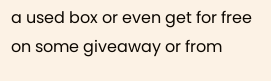a used box or even get for free on some giveaway or from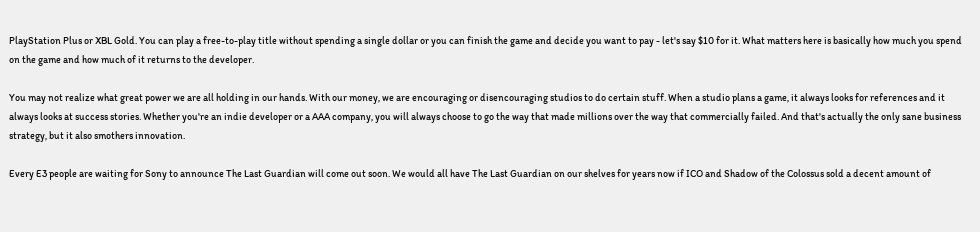PlayStation Plus or XBL Gold. You can play a free-to-play title without spending a single dollar or you can finish the game and decide you want to pay - let's say $10 for it. What matters here is basically how much you spend on the game and how much of it returns to the developer.

You may not realize what great power we are all holding in our hands. With our money, we are encouraging or disencouraging studios to do certain stuff. When a studio plans a game, it always looks for references and it always looks at success stories. Whether you're an indie developer or a AAA company, you will always choose to go the way that made millions over the way that commercially failed. And that's actually the only sane business strategy, but it also smothers innovation.

Every E3 people are waiting for Sony to announce The Last Guardian will come out soon. We would all have The Last Guardian on our shelves for years now if ICO and Shadow of the Colossus sold a decent amount of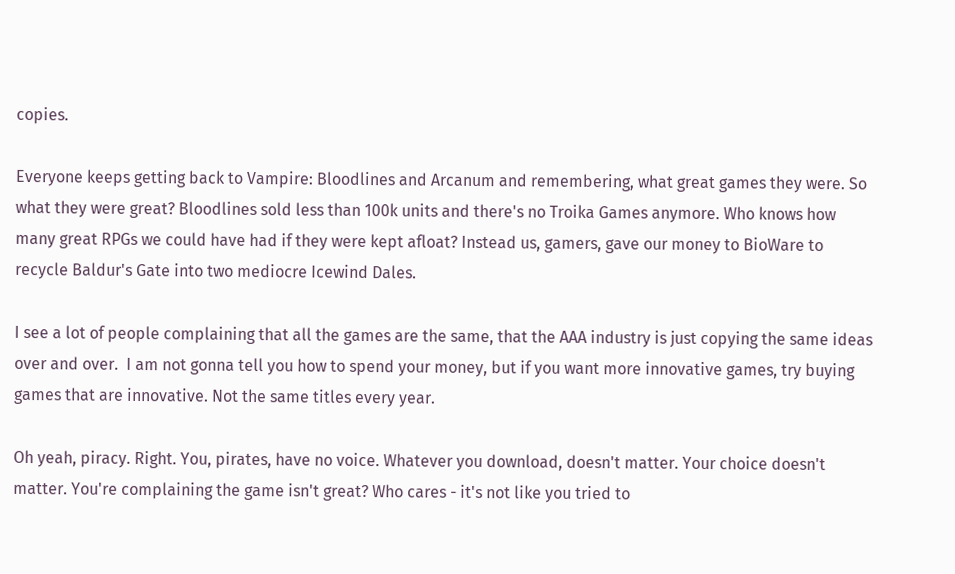copies.

Everyone keeps getting back to Vampire: Bloodlines and Arcanum and remembering, what great games they were. So what they were great? Bloodlines sold less than 100k units and there's no Troika Games anymore. Who knows how many great RPGs we could have had if they were kept afloat? Instead us, gamers, gave our money to BioWare to recycle Baldur's Gate into two mediocre Icewind Dales.

I see a lot of people complaining that all the games are the same, that the AAA industry is just copying the same ideas over and over.  I am not gonna tell you how to spend your money, but if you want more innovative games, try buying games that are innovative. Not the same titles every year.

Oh yeah, piracy. Right. You, pirates, have no voice. Whatever you download, doesn't matter. Your choice doesn't matter. You're complaining the game isn't great? Who cares - it's not like you tried to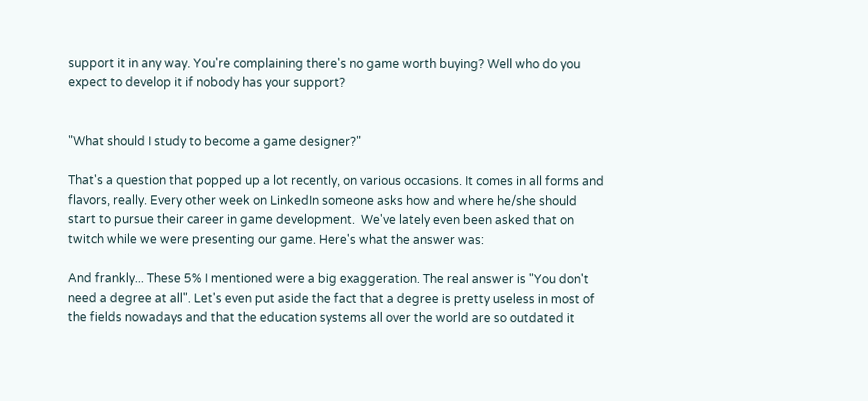support it in any way. You're complaining there's no game worth buying? Well who do you expect to develop it if nobody has your support?


"What should I study to become a game designer?"

That's a question that popped up a lot recently, on various occasions. It comes in all forms and flavors, really. Every other week on LinkedIn someone asks how and where he/she should start to pursue their career in game development.  We've lately even been asked that on twitch while we were presenting our game. Here's what the answer was:

And frankly... These 5% I mentioned were a big exaggeration. The real answer is "You don't need a degree at all". Let's even put aside the fact that a degree is pretty useless in most of the fields nowadays and that the education systems all over the world are so outdated it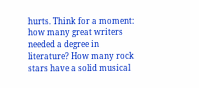hurts. Think for a moment: how many great writers needed a degree in literature? How many rock stars have a solid musical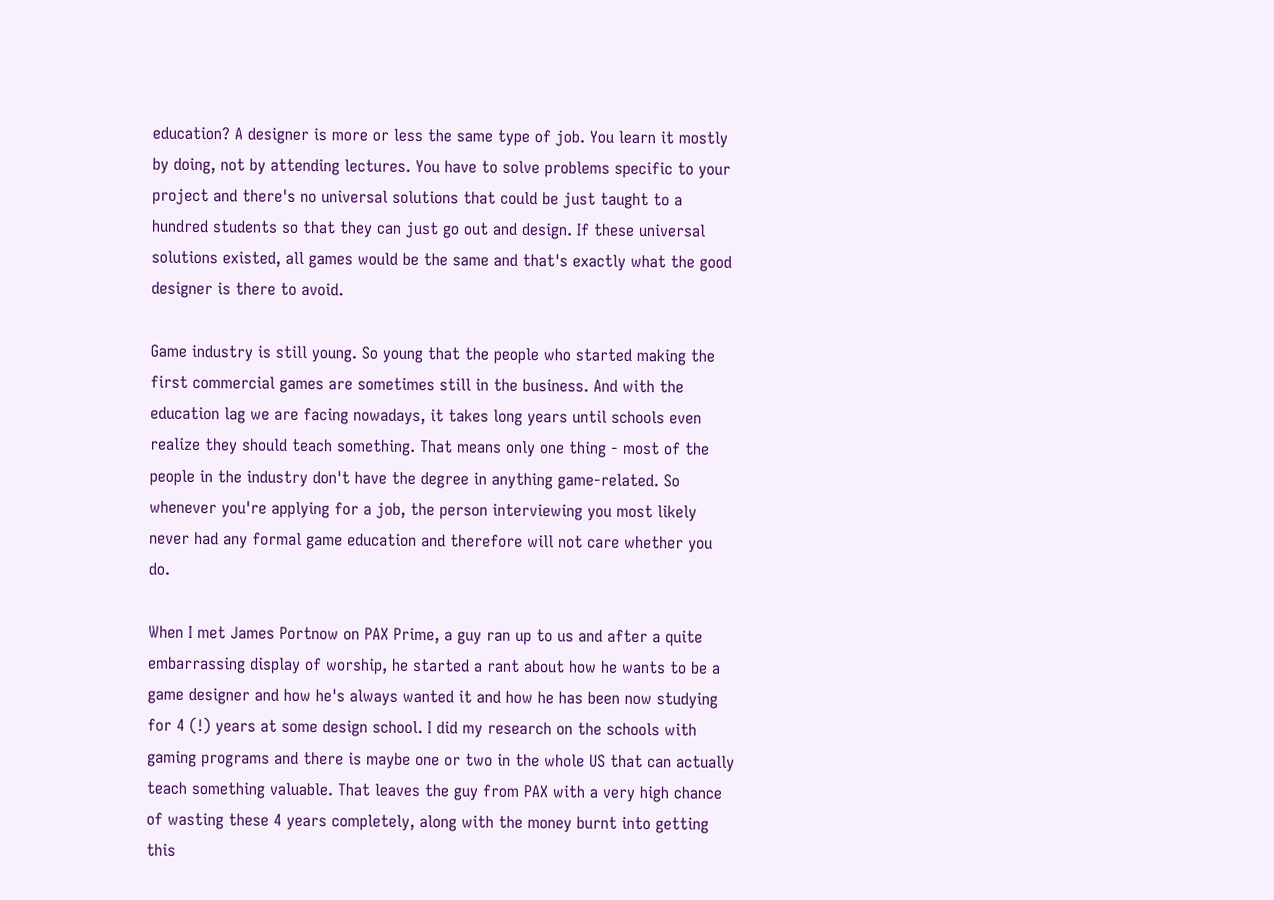education? A designer is more or less the same type of job. You learn it mostly by doing, not by attending lectures. You have to solve problems specific to your project and there's no universal solutions that could be just taught to a hundred students so that they can just go out and design. If these universal solutions existed, all games would be the same and that's exactly what the good designer is there to avoid.

Game industry is still young. So young that the people who started making the first commercial games are sometimes still in the business. And with the education lag we are facing nowadays, it takes long years until schools even realize they should teach something. That means only one thing - most of the people in the industry don't have the degree in anything game-related. So whenever you're applying for a job, the person interviewing you most likely never had any formal game education and therefore will not care whether you do.

When I met James Portnow on PAX Prime, a guy ran up to us and after a quite embarrassing display of worship, he started a rant about how he wants to be a game designer and how he's always wanted it and how he has been now studying for 4 (!) years at some design school. I did my research on the schools with gaming programs and there is maybe one or two in the whole US that can actually teach something valuable. That leaves the guy from PAX with a very high chance of wasting these 4 years completely, along with the money burnt into getting this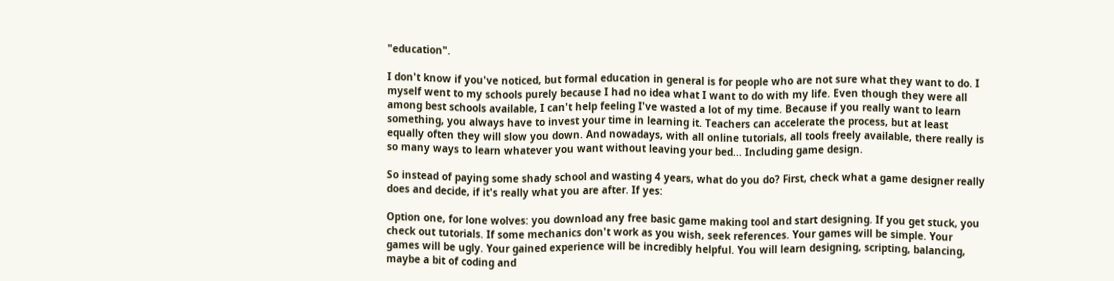"education".

I don't know if you've noticed, but formal education in general is for people who are not sure what they want to do. I myself went to my schools purely because I had no idea what I want to do with my life. Even though they were all among best schools available, I can't help feeling I've wasted a lot of my time. Because if you really want to learn something, you always have to invest your time in learning it. Teachers can accelerate the process, but at least equally often they will slow you down. And nowadays, with all online tutorials, all tools freely available, there really is so many ways to learn whatever you want without leaving your bed... Including game design.

So instead of paying some shady school and wasting 4 years, what do you do? First, check what a game designer really does and decide, if it's really what you are after. If yes:

Option one, for lone wolves: you download any free basic game making tool and start designing. If you get stuck, you check out tutorials. If some mechanics don't work as you wish, seek references. Your games will be simple. Your games will be ugly. Your gained experience will be incredibly helpful. You will learn designing, scripting, balancing, maybe a bit of coding and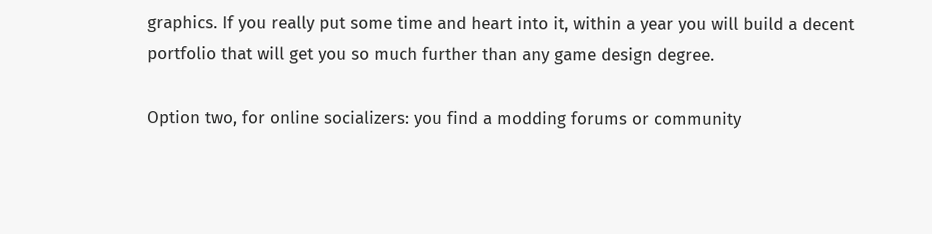graphics. If you really put some time and heart into it, within a year you will build a decent portfolio that will get you so much further than any game design degree.

Option two, for online socializers: you find a modding forums or community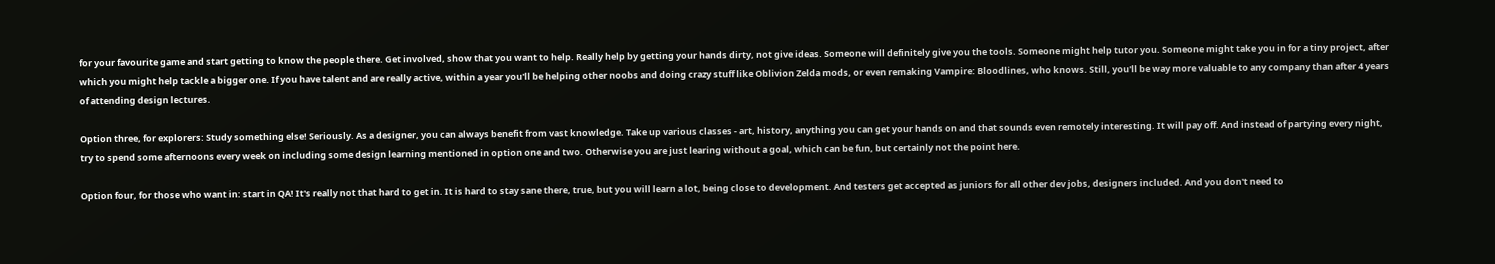for your favourite game and start getting to know the people there. Get involved, show that you want to help. Really help by getting your hands dirty, not give ideas. Someone will definitely give you the tools. Someone might help tutor you. Someone might take you in for a tiny project, after which you might help tackle a bigger one. If you have talent and are really active, within a year you'll be helping other noobs and doing crazy stuff like Oblivion Zelda mods, or even remaking Vampire: Bloodlines, who knows. Still, you'll be way more valuable to any company than after 4 years of attending design lectures.

Option three, for explorers: Study something else! Seriously. As a designer, you can always benefit from vast knowledge. Take up various classes - art, history, anything you can get your hands on and that sounds even remotely interesting. It will pay off. And instead of partying every night, try to spend some afternoons every week on including some design learning mentioned in option one and two. Otherwise you are just learing without a goal, which can be fun, but certainly not the point here.

Option four, for those who want in: start in QA! It's really not that hard to get in. It is hard to stay sane there, true, but you will learn a lot, being close to development. And testers get accepted as juniors for all other dev jobs, designers included. And you don't need to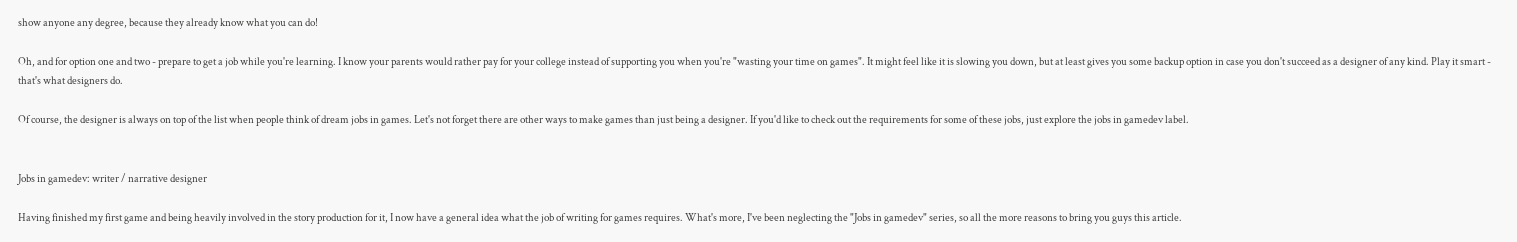show anyone any degree, because they already know what you can do!

Oh, and for option one and two - prepare to get a job while you're learning. I know your parents would rather pay for your college instead of supporting you when you're "wasting your time on games". It might feel like it is slowing you down, but at least gives you some backup option in case you don't succeed as a designer of any kind. Play it smart - that's what designers do.

Of course, the designer is always on top of the list when people think of dream jobs in games. Let's not forget there are other ways to make games than just being a designer. If you'd like to check out the requirements for some of these jobs, just explore the jobs in gamedev label.


Jobs in gamedev: writer / narrative designer

Having finished my first game and being heavily involved in the story production for it, I now have a general idea what the job of writing for games requires. What's more, I've been neglecting the "Jobs in gamedev" series, so all the more reasons to bring you guys this article.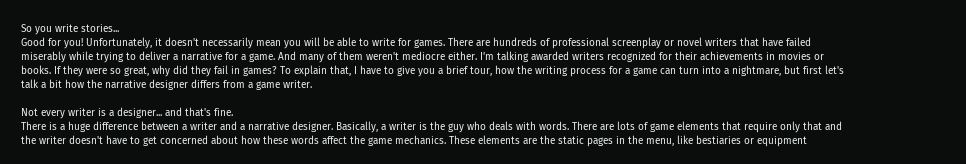So you write stories...
Good for you! Unfortunately, it doesn't necessarily mean you will be able to write for games. There are hundreds of professional screenplay or novel writers that have failed miserably while trying to deliver a narrative for a game. And many of them weren't mediocre either. I'm talking awarded writers recognized for their achievements in movies or books. If they were so great, why did they fail in games? To explain that, I have to give you a brief tour, how the writing process for a game can turn into a nightmare, but first let's talk a bit how the narrative designer differs from a game writer.

Not every writer is a designer... and that's fine.
There is a huge difference between a writer and a narrative designer. Basically, a writer is the guy who deals with words. There are lots of game elements that require only that and the writer doesn't have to get concerned about how these words affect the game mechanics. These elements are the static pages in the menu, like bestiaries or equipment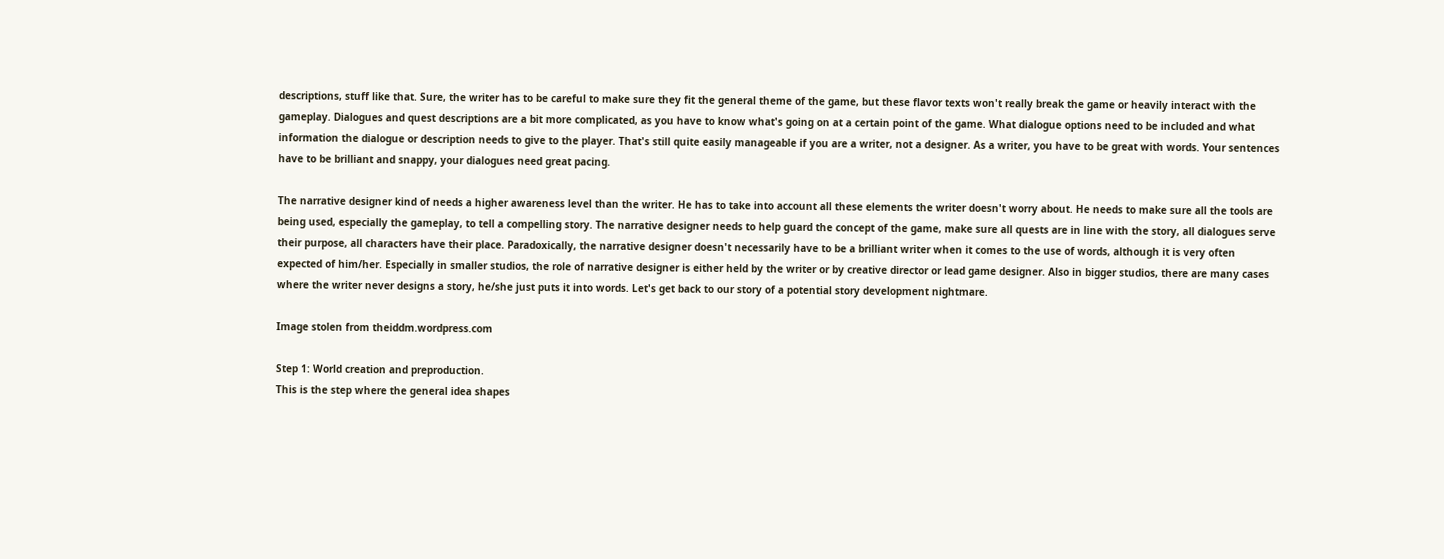descriptions, stuff like that. Sure, the writer has to be careful to make sure they fit the general theme of the game, but these flavor texts won't really break the game or heavily interact with the gameplay. Dialogues and quest descriptions are a bit more complicated, as you have to know what's going on at a certain point of the game. What dialogue options need to be included and what information the dialogue or description needs to give to the player. That's still quite easily manageable if you are a writer, not a designer. As a writer, you have to be great with words. Your sentences have to be brilliant and snappy, your dialogues need great pacing.

The narrative designer kind of needs a higher awareness level than the writer. He has to take into account all these elements the writer doesn't worry about. He needs to make sure all the tools are being used, especially the gameplay, to tell a compelling story. The narrative designer needs to help guard the concept of the game, make sure all quests are in line with the story, all dialogues serve their purpose, all characters have their place. Paradoxically, the narrative designer doesn't necessarily have to be a brilliant writer when it comes to the use of words, although it is very often expected of him/her. Especially in smaller studios, the role of narrative designer is either held by the writer or by creative director or lead game designer. Also in bigger studios, there are many cases where the writer never designs a story, he/she just puts it into words. Let's get back to our story of a potential story development nightmare.

Image stolen from theiddm.wordpress.com

Step 1: World creation and preproduction.
This is the step where the general idea shapes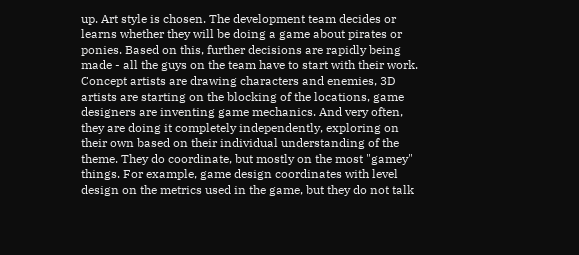up. Art style is chosen. The development team decides or learns whether they will be doing a game about pirates or ponies. Based on this, further decisions are rapidly being made - all the guys on the team have to start with their work. Concept artists are drawing characters and enemies, 3D artists are starting on the blocking of the locations, game designers are inventing game mechanics. And very often, they are doing it completely independently, exploring on their own based on their individual understanding of the theme. They do coordinate, but mostly on the most "gamey" things. For example, game design coordinates with level design on the metrics used in the game, but they do not talk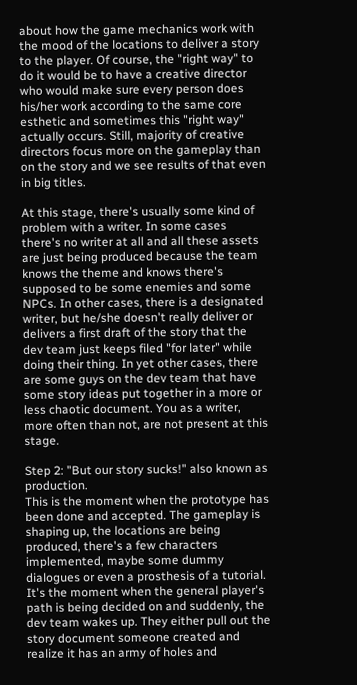about how the game mechanics work with the mood of the locations to deliver a story to the player. Of course, the "right way" to do it would be to have a creative director who would make sure every person does his/her work according to the same core esthetic and sometimes this "right way" actually occurs. Still, majority of creative directors focus more on the gameplay than on the story and we see results of that even in big titles.

At this stage, there's usually some kind of problem with a writer. In some cases there's no writer at all and all these assets are just being produced because the team knows the theme and knows there's supposed to be some enemies and some NPCs. In other cases, there is a designated writer, but he/she doesn't really deliver or delivers a first draft of the story that the dev team just keeps filed "for later" while doing their thing. In yet other cases, there are some guys on the dev team that have some story ideas put together in a more or less chaotic document. You as a writer, more often than not, are not present at this stage.

Step 2: "But our story sucks!" also known as production.
This is the moment when the prototype has been done and accepted. The gameplay is shaping up, the locations are being produced, there's a few characters implemented, maybe some dummy dialogues or even a prosthesis of a tutorial. It's the moment when the general player's path is being decided on and suddenly, the dev team wakes up. They either pull out the story document someone created and realize it has an army of holes and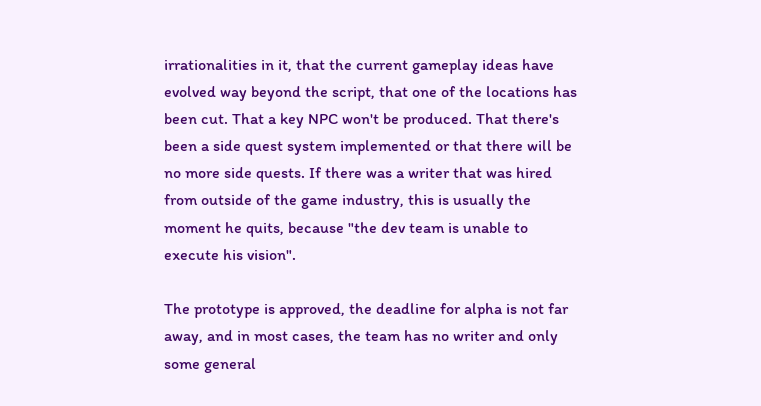irrationalities in it, that the current gameplay ideas have evolved way beyond the script, that one of the locations has been cut. That a key NPC won't be produced. That there's been a side quest system implemented or that there will be no more side quests. If there was a writer that was hired from outside of the game industry, this is usually the moment he quits, because "the dev team is unable to execute his vision".

The prototype is approved, the deadline for alpha is not far away, and in most cases, the team has no writer and only some general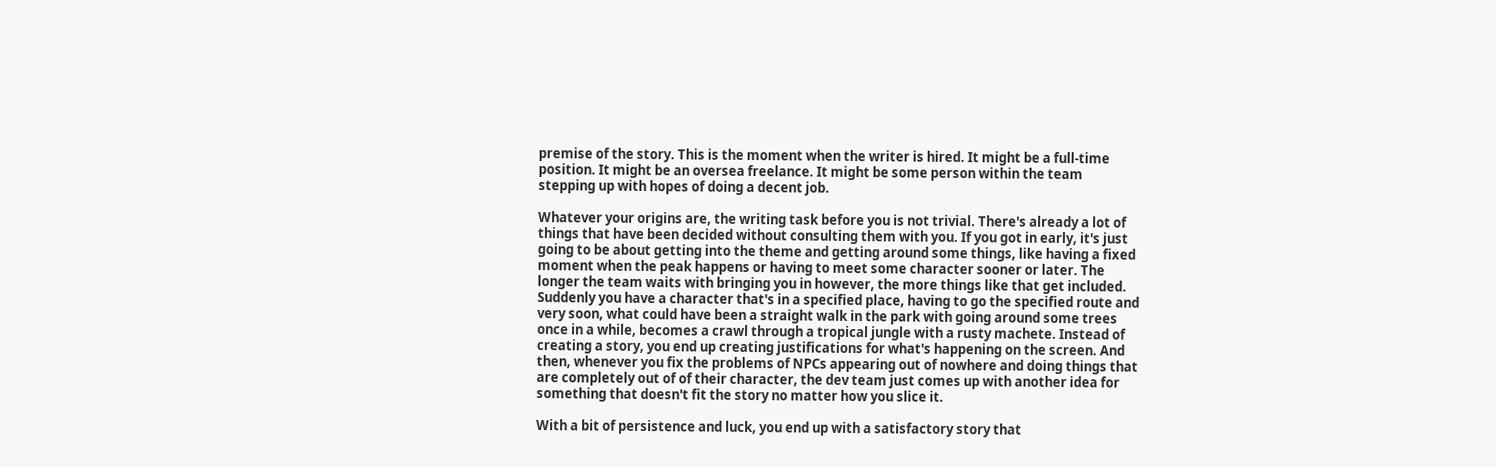premise of the story. This is the moment when the writer is hired. It might be a full-time position. It might be an oversea freelance. It might be some person within the team stepping up with hopes of doing a decent job.

Whatever your origins are, the writing task before you is not trivial. There's already a lot of things that have been decided without consulting them with you. If you got in early, it's just going to be about getting into the theme and getting around some things, like having a fixed moment when the peak happens or having to meet some character sooner or later. The longer the team waits with bringing you in however, the more things like that get included. Suddenly you have a character that's in a specified place, having to go the specified route and very soon, what could have been a straight walk in the park with going around some trees once in a while, becomes a crawl through a tropical jungle with a rusty machete. Instead of creating a story, you end up creating justifications for what's happening on the screen. And then, whenever you fix the problems of NPCs appearing out of nowhere and doing things that are completely out of of their character, the dev team just comes up with another idea for something that doesn't fit the story no matter how you slice it.

With a bit of persistence and luck, you end up with a satisfactory story that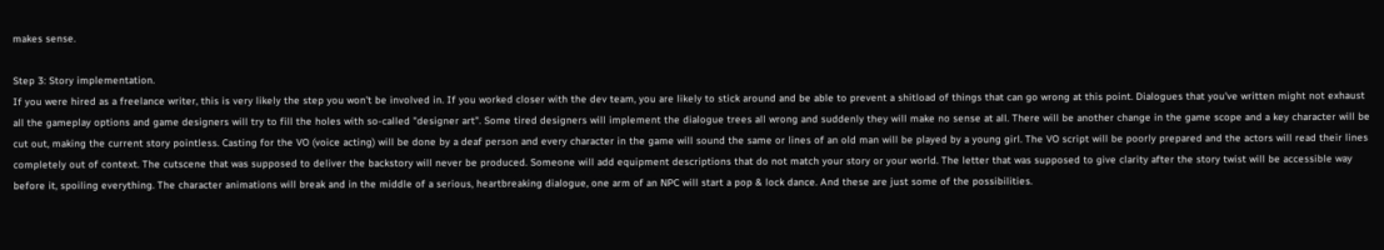makes sense.

Step 3: Story implementation.
If you were hired as a freelance writer, this is very likely the step you won't be involved in. If you worked closer with the dev team, you are likely to stick around and be able to prevent a shitload of things that can go wrong at this point. Dialogues that you've written might not exhaust all the gameplay options and game designers will try to fill the holes with so-called "designer art". Some tired designers will implement the dialogue trees all wrong and suddenly they will make no sense at all. There will be another change in the game scope and a key character will be cut out, making the current story pointless. Casting for the VO (voice acting) will be done by a deaf person and every character in the game will sound the same or lines of an old man will be played by a young girl. The VO script will be poorly prepared and the actors will read their lines completely out of context. The cutscene that was supposed to deliver the backstory will never be produced. Someone will add equipment descriptions that do not match your story or your world. The letter that was supposed to give clarity after the story twist will be accessible way before it, spoiling everything. The character animations will break and in the middle of a serious, heartbreaking dialogue, one arm of an NPC will start a pop & lock dance. And these are just some of the possibilities.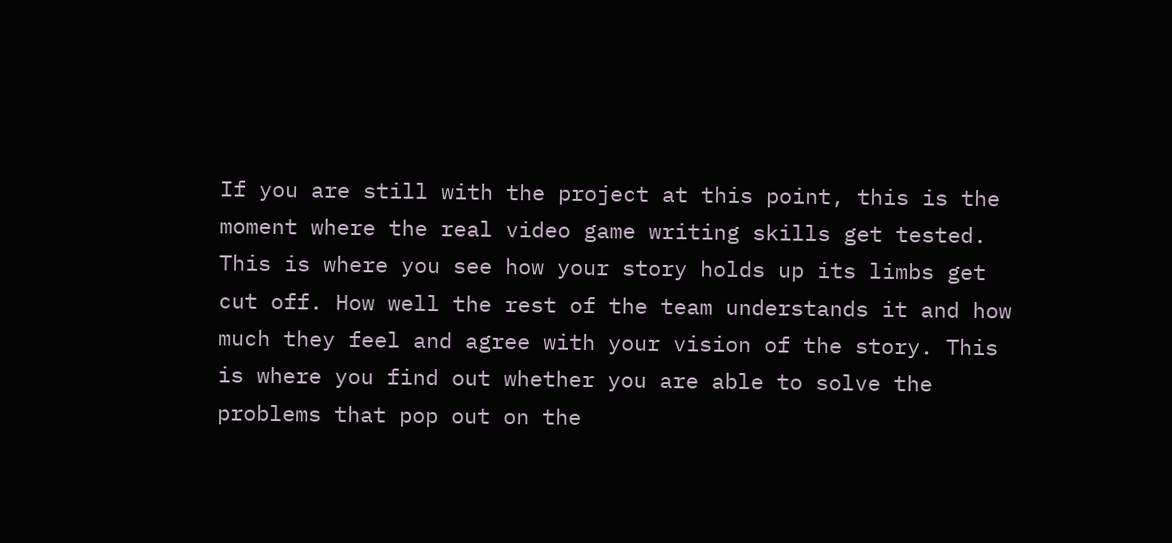If you are still with the project at this point, this is the moment where the real video game writing skills get tested. This is where you see how your story holds up its limbs get cut off. How well the rest of the team understands it and how much they feel and agree with your vision of the story. This is where you find out whether you are able to solve the problems that pop out on the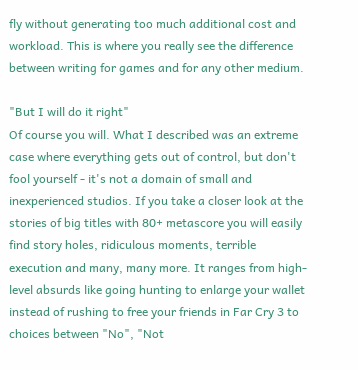fly without generating too much additional cost and workload. This is where you really see the difference between writing for games and for any other medium.

"But I will do it right"
Of course you will. What I described was an extreme case where everything gets out of control, but don't fool yourself - it's not a domain of small and inexperienced studios. If you take a closer look at the stories of big titles with 80+ metascore you will easily find story holes, ridiculous moments, terrible execution and many, many more. It ranges from high-level absurds like going hunting to enlarge your wallet instead of rushing to free your friends in Far Cry 3 to choices between "No", "Not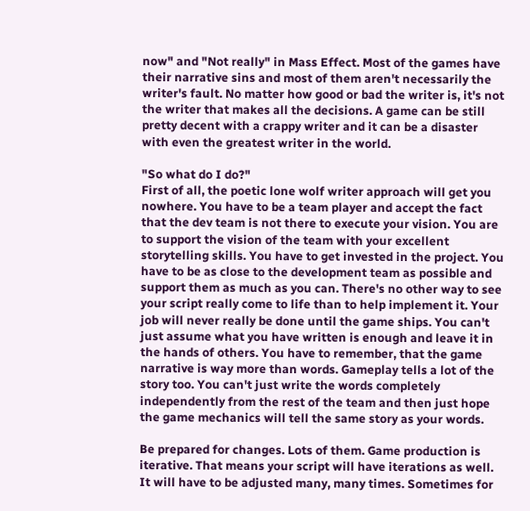now" and "Not really" in Mass Effect. Most of the games have their narrative sins and most of them aren't necessarily the writer's fault. No matter how good or bad the writer is, it's not the writer that makes all the decisions. A game can be still pretty decent with a crappy writer and it can be a disaster with even the greatest writer in the world.

"So what do I do?"
First of all, the poetic lone wolf writer approach will get you nowhere. You have to be a team player and accept the fact that the dev team is not there to execute your vision. You are to support the vision of the team with your excellent storytelling skills. You have to get invested in the project. You have to be as close to the development team as possible and support them as much as you can. There's no other way to see your script really come to life than to help implement it. Your job will never really be done until the game ships. You can't just assume what you have written is enough and leave it in the hands of others. You have to remember, that the game narrative is way more than words. Gameplay tells a lot of the story too. You can't just write the words completely independently from the rest of the team and then just hope the game mechanics will tell the same story as your words.

Be prepared for changes. Lots of them. Game production is iterative. That means your script will have iterations as well. It will have to be adjusted many, many times. Sometimes for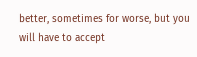better, sometimes for worse, but you will have to accept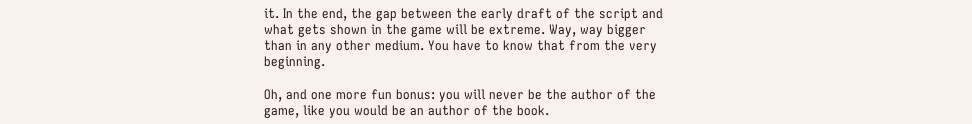it. In the end, the gap between the early draft of the script and what gets shown in the game will be extreme. Way, way bigger than in any other medium. You have to know that from the very beginning.

Oh, and one more fun bonus: you will never be the author of the game, like you would be an author of the book.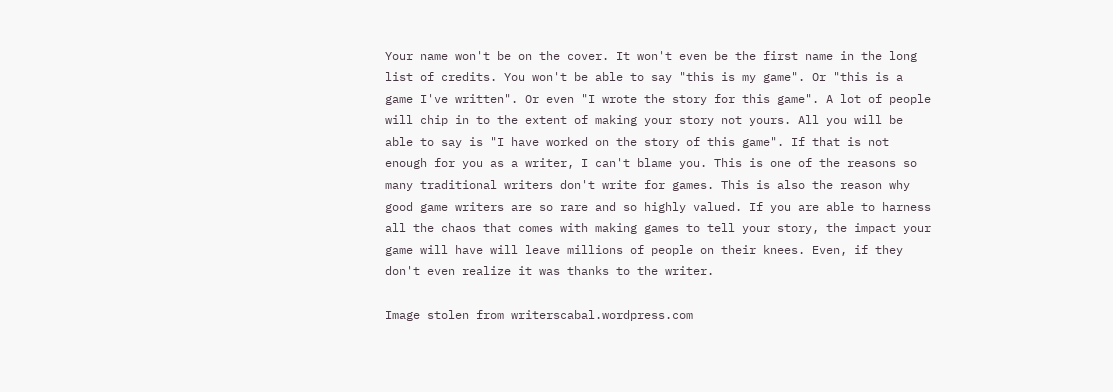Your name won't be on the cover. It won't even be the first name in the long list of credits. You won't be able to say "this is my game". Or "this is a game I've written". Or even "I wrote the story for this game". A lot of people will chip in to the extent of making your story not yours. All you will be able to say is "I have worked on the story of this game". If that is not enough for you as a writer, I can't blame you. This is one of the reasons so many traditional writers don't write for games. This is also the reason why good game writers are so rare and so highly valued. If you are able to harness all the chaos that comes with making games to tell your story, the impact your game will have will leave millions of people on their knees. Even, if they don't even realize it was thanks to the writer.

Image stolen from writerscabal.wordpress.com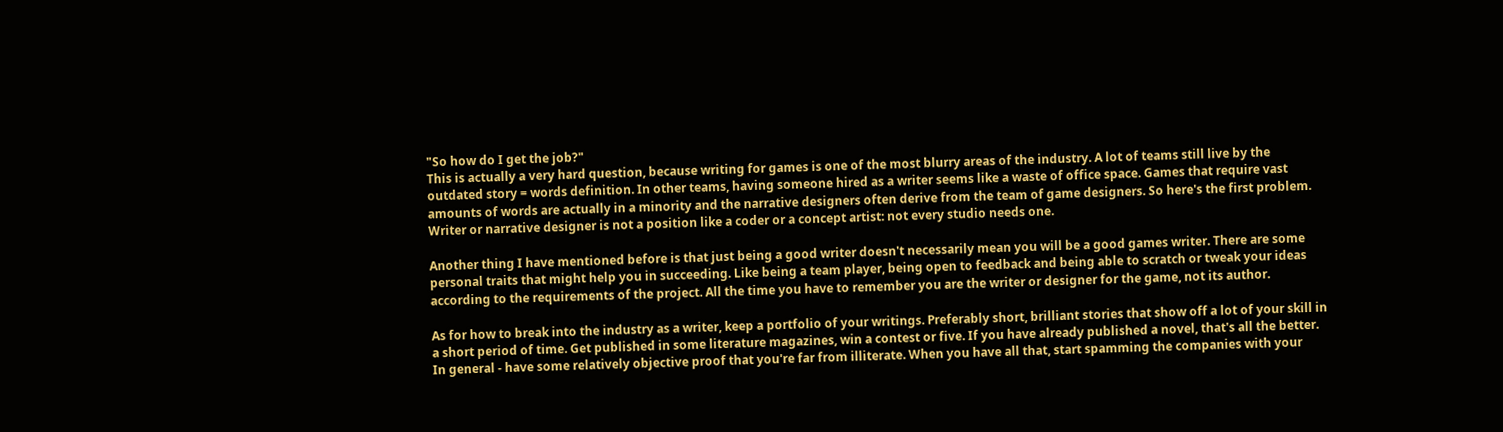"So how do I get the job?"
This is actually a very hard question, because writing for games is one of the most blurry areas of the industry. A lot of teams still live by the outdated story = words definition. In other teams, having someone hired as a writer seems like a waste of office space. Games that require vast amounts of words are actually in a minority and the narrative designers often derive from the team of game designers. So here's the first problem. Writer or narrative designer is not a position like a coder or a concept artist: not every studio needs one.

Another thing I have mentioned before is that just being a good writer doesn't necessarily mean you will be a good games writer. There are some personal traits that might help you in succeeding. Like being a team player, being open to feedback and being able to scratch or tweak your ideas according to the requirements of the project. All the time you have to remember you are the writer or designer for the game, not its author.

As for how to break into the industry as a writer, keep a portfolio of your writings. Preferably short, brilliant stories that show off a lot of your skill in a short period of time. Get published in some literature magazines, win a contest or five. If you have already published a novel, that's all the better. In general - have some relatively objective proof that you're far from illiterate. When you have all that, start spamming the companies with your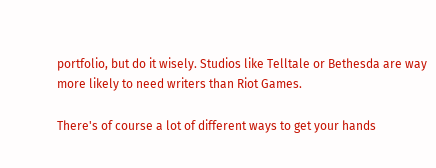portfolio, but do it wisely. Studios like Telltale or Bethesda are way more likely to need writers than Riot Games.

There's of course a lot of different ways to get your hands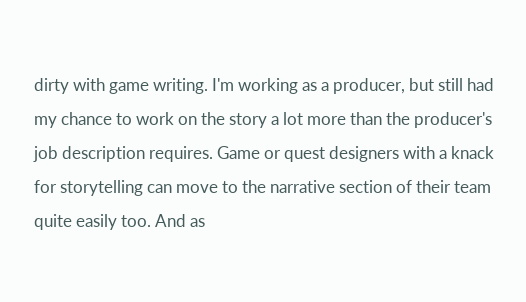dirty with game writing. I'm working as a producer, but still had my chance to work on the story a lot more than the producer's job description requires. Game or quest designers with a knack for storytelling can move to the narrative section of their team quite easily too. And as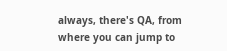always, there's QA, from where you can jump to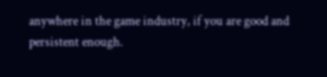anywhere in the game industry, if you are good and persistent enough.